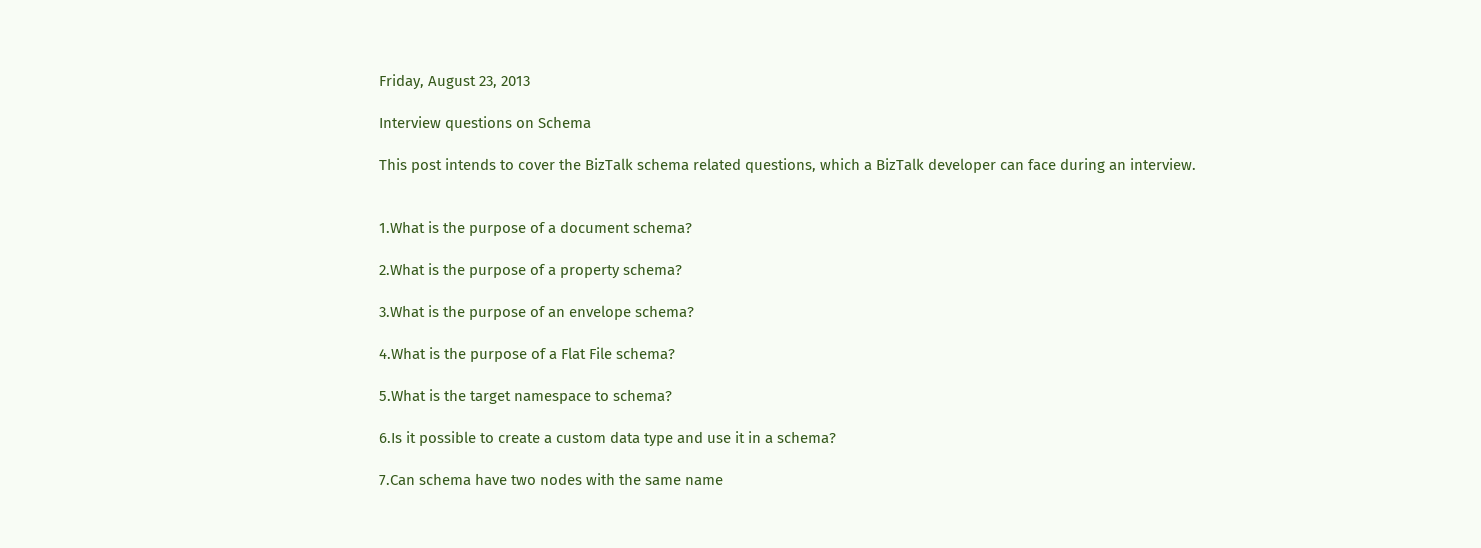Friday, August 23, 2013

Interview questions on Schema

This post intends to cover the BizTalk schema related questions, which a BizTalk developer can face during an interview.


1.What is the purpose of a document schema?

2.What is the purpose of a property schema?

3.What is the purpose of an envelope schema?

4.What is the purpose of a Flat File schema?

5.What is the target namespace to schema?

6.Is it possible to create a custom data type and use it in a schema?

7.Can schema have two nodes with the same name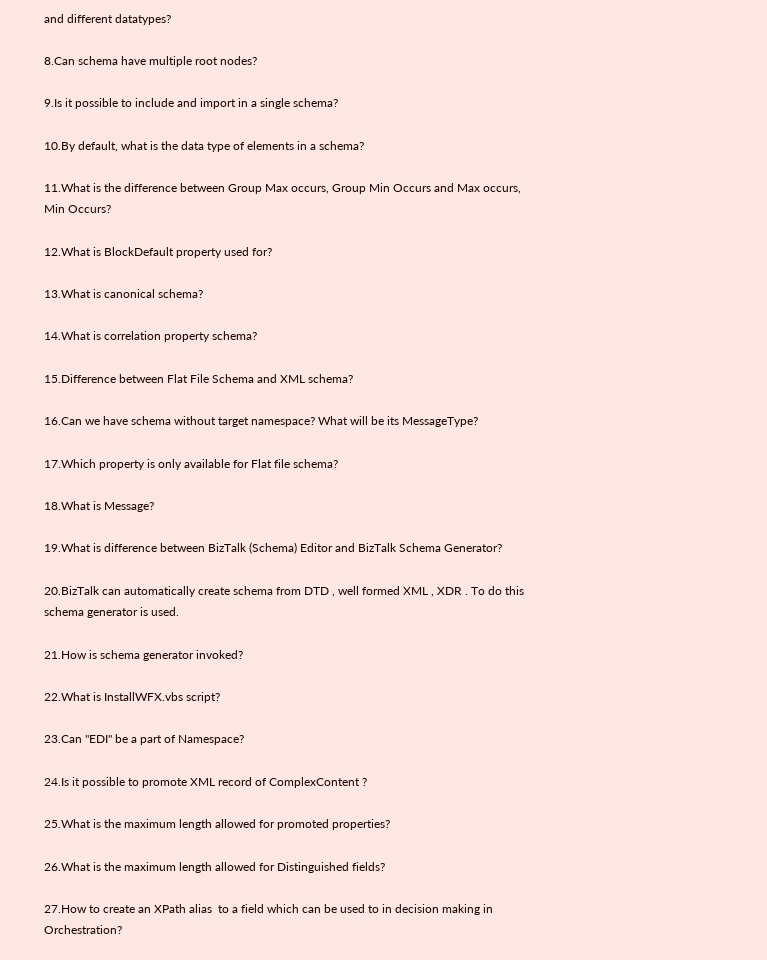and different datatypes?

8.Can schema have multiple root nodes?

9.Is it possible to include and import in a single schema?

10.By default, what is the data type of elements in a schema?

11.What is the difference between Group Max occurs, Group Min Occurs and Max occurs, Min Occurs?

12.What is BlockDefault property used for?

13.What is canonical schema?

14.What is correlation property schema?

15.Difference between Flat File Schema and XML schema?

16.Can we have schema without target namespace? What will be its MessageType?

17.Which property is only available for Flat file schema?

18.What is Message?

19.What is difference between BizTalk (Schema) Editor and BizTalk Schema Generator?

20.BizTalk can automatically create schema from DTD , well formed XML , XDR . To do this schema generator is used.

21.How is schema generator invoked?

22.What is InstallWFX.vbs script?

23.Can "EDI" be a part of Namespace?

24.Is it possible to promote XML record of ComplexContent ?

25.What is the maximum length allowed for promoted properties?

26.What is the maximum length allowed for Distinguished fields?

27.How to create an XPath alias  to a field which can be used to in decision making in Orchestration?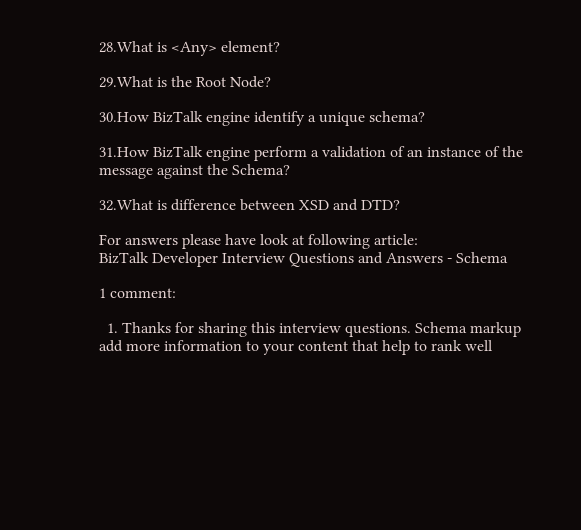28.What is <Any> element?

29.What is the Root Node?

30.How BizTalk engine identify a unique schema?

31.How BizTalk engine perform a validation of an instance of the message against the Schema?

32.What is difference between XSD and DTD?

For answers please have look at following article:
BizTalk Developer Interview Questions and Answers - Schema

1 comment:

  1. Thanks for sharing this interview questions. Schema markup add more information to your content that help to rank well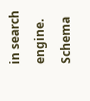in search engine. Schema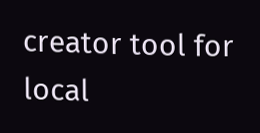creator tool for local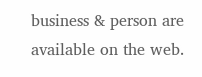business & person are available on the web.